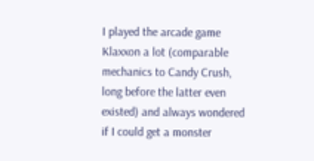I played the arcade game Klaxxon a lot (comparable mechanics to Candy Crush, long before the latter even existed) and always wondered if I could get a monster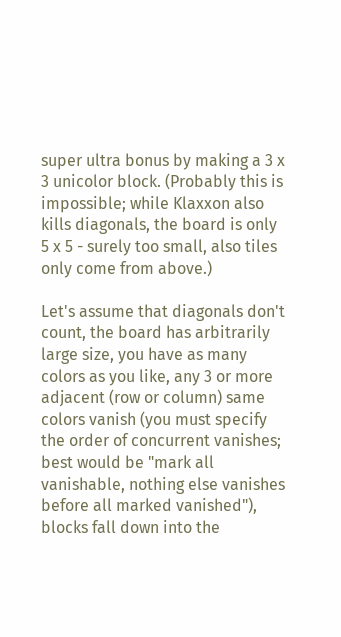super ultra bonus by making a 3 x 3 unicolor block. (Probably this is impossible; while Klaxxon also kills diagonals, the board is only 5 x 5 - surely too small, also tiles only come from above.)

Let's assume that diagonals don't count, the board has arbitrarily large size, you have as many colors as you like, any 3 or more adjacent (row or column) same colors vanish (you must specify the order of concurrent vanishes; best would be "mark all vanishable, nothing else vanishes before all marked vanished"), blocks fall down into the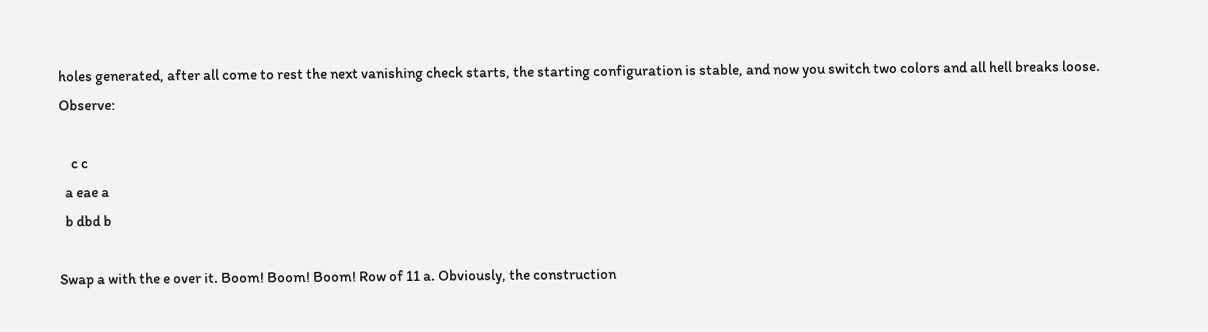holes generated, after all come to rest the next vanishing check starts, the starting configuration is stable, and now you switch two colors and all hell breaks loose. Observe:

    c c
  a eae a
  b dbd b

Swap a with the e over it. Boom! Boom! Boom! Row of 11 a. Obviously, the construction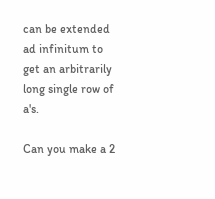can be extended ad infinitum to get an arbitrarily long single row of a's.

Can you make a 2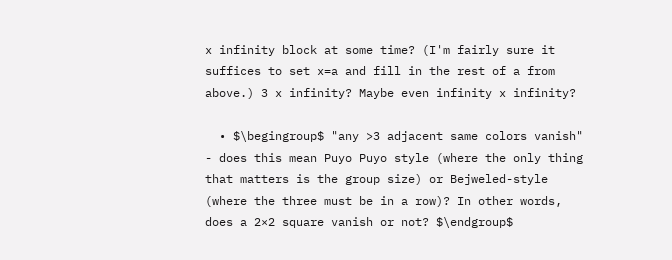x infinity block at some time? (I'm fairly sure it suffices to set x=a and fill in the rest of a from above.) 3 x infinity? Maybe even infinity x infinity?

  • $\begingroup$ "any >3 adjacent same colors vanish" - does this mean Puyo Puyo style (where the only thing that matters is the group size) or Bejweled-style (where the three must be in a row)? In other words, does a 2×2 square vanish or not? $\endgroup$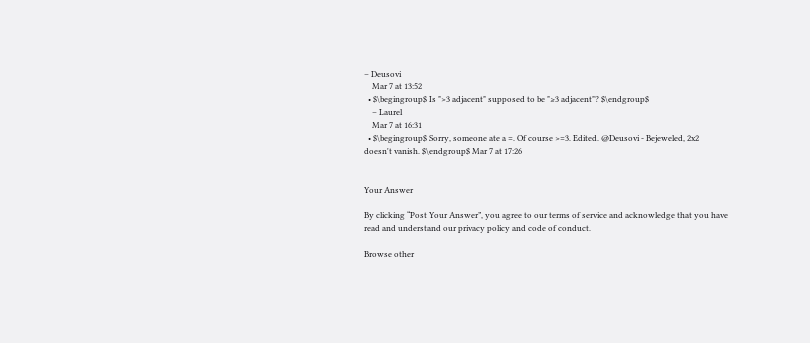– Deusovi
    Mar 7 at 13:52
  • $\begingroup$ Is ">3 adjacent" supposed to be "≥3 adjacent"? $\endgroup$
    – Laurel
    Mar 7 at 16:31
  • $\begingroup$ Sorry, someone ate a =. Of course >=3. Edited. @Deusovi - Bejeweled, 2x2 doesn't vanish. $\endgroup$ Mar 7 at 17:26


Your Answer

By clicking “Post Your Answer”, you agree to our terms of service and acknowledge that you have read and understand our privacy policy and code of conduct.

Browse other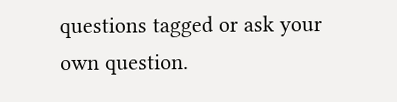questions tagged or ask your own question.